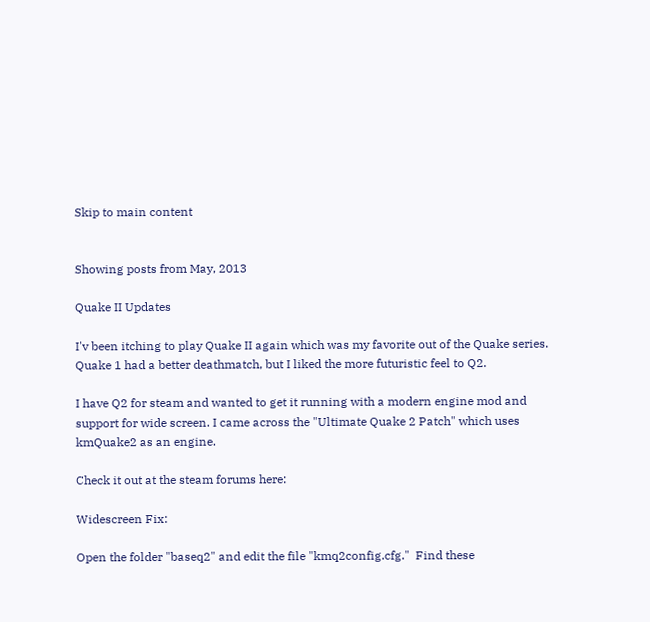Skip to main content


Showing posts from May, 2013

Quake II Updates

I'v been itching to play Quake II again which was my favorite out of the Quake series. Quake 1 had a better deathmatch, but I liked the more futuristic feel to Q2.

I have Q2 for steam and wanted to get it running with a modern engine mod and support for wide screen. I came across the "Ultimate Quake 2 Patch" which uses kmQuake2 as an engine.

Check it out at the steam forums here:

Widescreen Fix:

Open the folder "baseq2" and edit the file "kmq2config.cfg."  Find these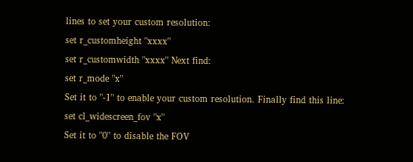lines to set your custom resolution:
set r_customheight "xxxx"
set r_customwidth "xxxx" Next find:
set r_mode "x"
Set it to "-1" to enable your custom resolution. Finally find this line:
set cl_widescreen_fov "x"
Set it to "0" to disable the FOV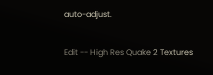auto-adjust.

Edit -- High Res Quake 2 Textures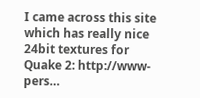I came across this site which has really nice 24bit textures for Quake 2: http://www-pers…